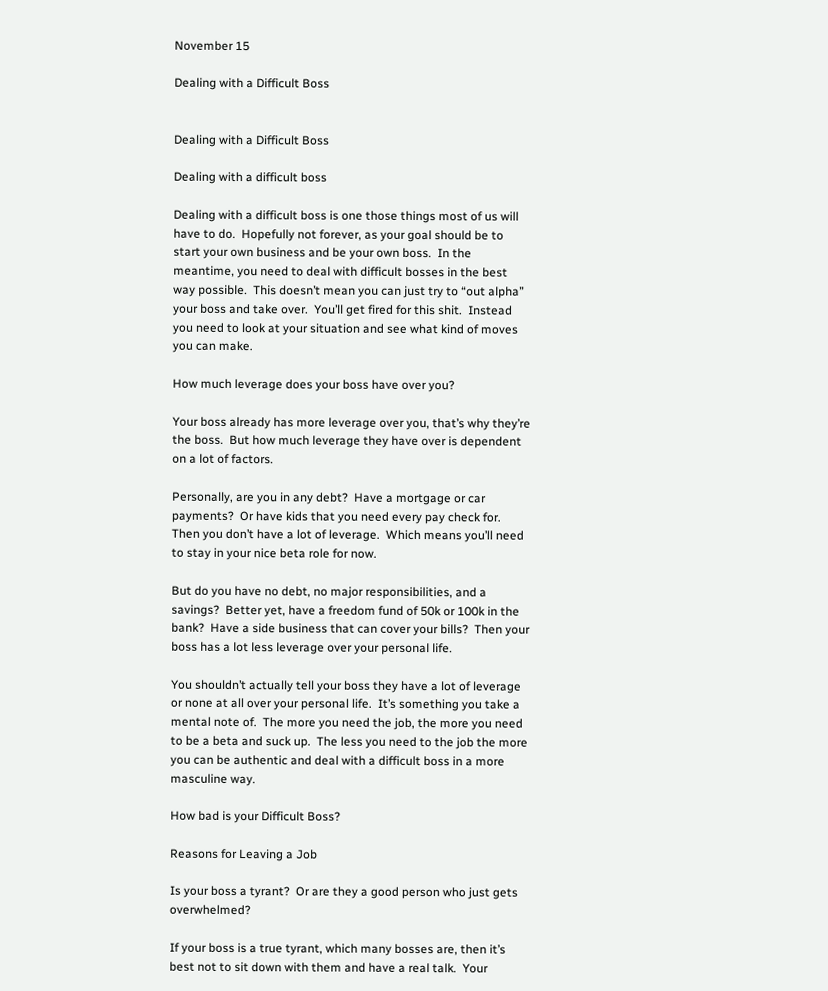November 15

Dealing with a Difficult Boss


Dealing with a Difficult Boss

Dealing with a difficult boss

Dealing with a difficult boss is one those things most of us will have to do.  Hopefully not forever, as your goal should be to start your own business and be your own boss.  In the meantime, you need to deal with difficult bosses in the best  way possible.  This doesn’t mean you can just try to “out alpha” your boss and take over.  You’ll get fired for this shit.  Instead you need to look at your situation and see what kind of moves you can make.

How much leverage does your boss have over you?

Your boss already has more leverage over you, that’s why they’re the boss.  But how much leverage they have over is dependent on a lot of factors.

Personally, are you in any debt?  Have a mortgage or car payments?  Or have kids that you need every pay check for.  Then you don’t have a lot of leverage.  Which means you’ll need to stay in your nice beta role for now.

But do you have no debt, no major responsibilities, and a savings?  Better yet, have a freedom fund of 50k or 100k in the bank?  Have a side business that can cover your bills?  Then your boss has a lot less leverage over your personal life.

You shouldn’t actually tell your boss they have a lot of leverage or none at all over your personal life.  It’s something you take a mental note of.  The more you need the job, the more you need to be a beta and suck up.  The less you need to the job the more you can be authentic and deal with a difficult boss in a more masculine way.

How bad is your Difficult Boss?

Reasons for Leaving a Job

Is your boss a tyrant?  Or are they a good person who just gets overwhelmed?

If your boss is a true tyrant, which many bosses are, then it’s best not to sit down with them and have a real talk.  Your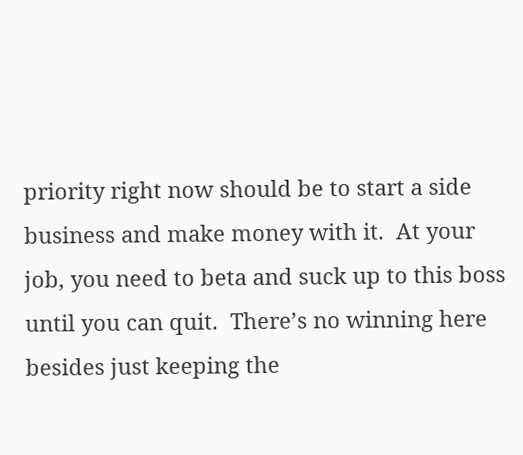priority right now should be to start a side business and make money with it.  At your job, you need to beta and suck up to this boss until you can quit.  There’s no winning here besides just keeping the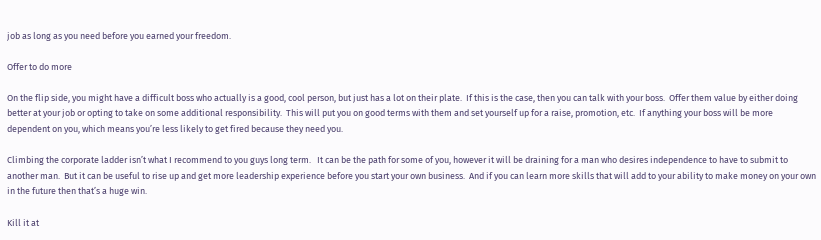job as long as you need before you earned your freedom.

Offer to do more

On the flip side, you might have a difficult boss who actually is a good, cool person, but just has a lot on their plate.  If this is the case, then you can talk with your boss.  Offer them value by either doing better at your job or opting to take on some additional responsibility.  This will put you on good terms with them and set yourself up for a raise, promotion, etc.  If anything your boss will be more dependent on you, which means you’re less likely to get fired because they need you.

Climbing the corporate ladder isn’t what I recommend to you guys long term.   It can be the path for some of you, however it will be draining for a man who desires independence to have to submit to another man.  But it can be useful to rise up and get more leadership experience before you start your own business.  And if you can learn more skills that will add to your ability to make money on your own in the future then that’s a huge win.

Kill it at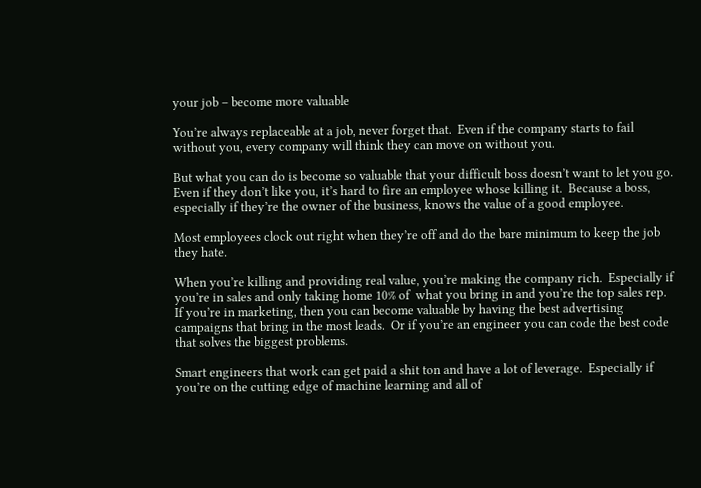your job – become more valuable

You’re always replaceable at a job, never forget that.  Even if the company starts to fail without you, every company will think they can move on without you.

But what you can do is become so valuable that your difficult boss doesn’t want to let you go.  Even if they don’t like you, it’s hard to fire an employee whose killing it.  Because a boss, especially if they’re the owner of the business, knows the value of a good employee.

Most employees clock out right when they’re off and do the bare minimum to keep the job they hate.

When you’re killing and providing real value, you’re making the company rich.  Especially if you’re in sales and only taking home 10% of  what you bring in and you’re the top sales rep.  If you’re in marketing, then you can become valuable by having the best advertising campaigns that bring in the most leads.  Or if you’re an engineer you can code the best code that solves the biggest problems.

Smart engineers that work can get paid a shit ton and have a lot of leverage.  Especially if you’re on the cutting edge of machine learning and all of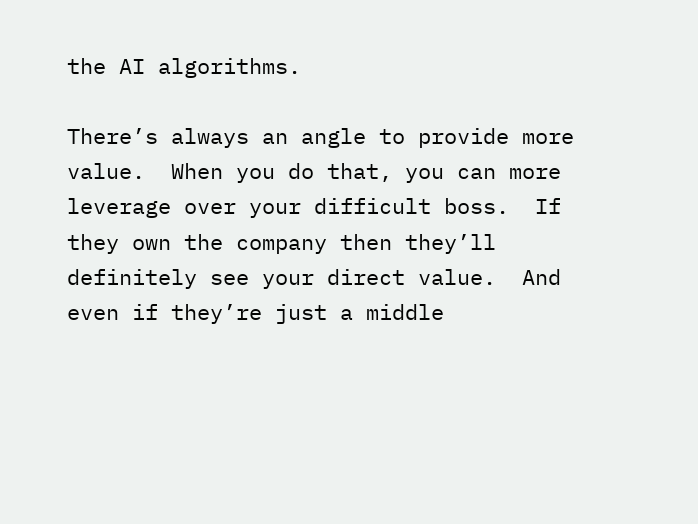the AI algorithms.

There’s always an angle to provide more value.  When you do that, you can more leverage over your difficult boss.  If they own the company then they’ll definitely see your direct value.  And even if they’re just a middle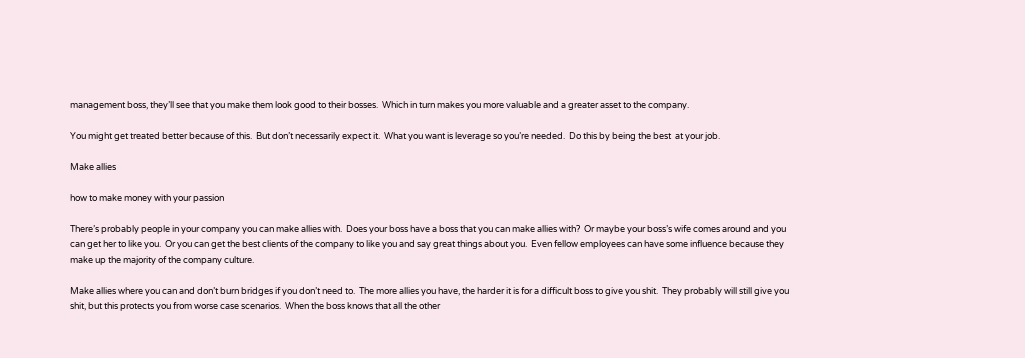management boss, they’ll see that you make them look good to their bosses.  Which in turn makes you more valuable and a greater asset to the company.

You might get treated better because of this.  But don’t necessarily expect it.  What you want is leverage so you’re needed.  Do this by being the best  at your job.

Make allies

how to make money with your passion

There’s probably people in your company you can make allies with.  Does your boss have a boss that you can make allies with?  Or maybe your boss’s wife comes around and you  can get her to like you.  Or you can get the best clients of the company to like you and say great things about you.  Even fellow employees can have some influence because they make up the majority of the company culture.

Make allies where you can and don’t burn bridges if you don’t need to.  The more allies you have, the harder it is for a difficult boss to give you shit.  They probably will still give you shit, but this protects you from worse case scenarios.  When the boss knows that all the other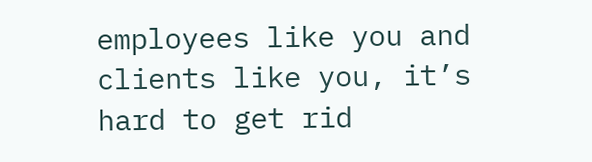employees like you and clients like you, it’s hard to get rid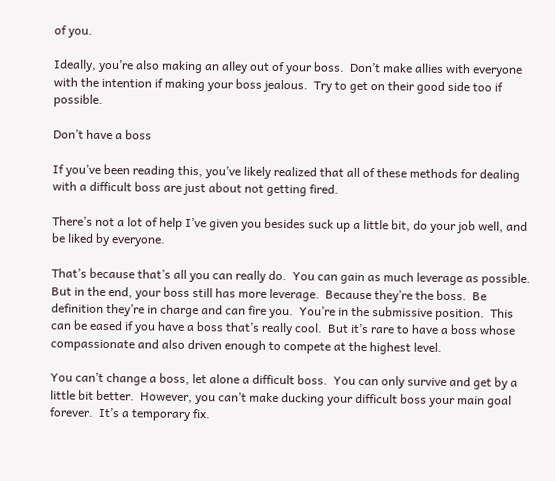of you.

Ideally, you’re also making an alley out of your boss.  Don’t make allies with everyone with the intention if making your boss jealous.  Try to get on their good side too if possible.

Don’t have a boss

If you’ve been reading this, you’ve likely realized that all of these methods for dealing with a difficult boss are just about not getting fired.

There’s not a lot of help I’ve given you besides suck up a little bit, do your job well, and be liked by everyone.

That’s because that’s all you can really do.  You can gain as much leverage as possible.  But in the end, your boss still has more leverage.  Because they’re the boss.  Be definition they’re in charge and can fire you.  You’re in the submissive position.  This can be eased if you have a boss that’s really cool.  But it’s rare to have a boss whose compassionate and also driven enough to compete at the highest level.

You can’t change a boss, let alone a difficult boss.  You can only survive and get by a little bit better.  However, you can’t make ducking your difficult boss your main goal forever.  It’s a temporary fix.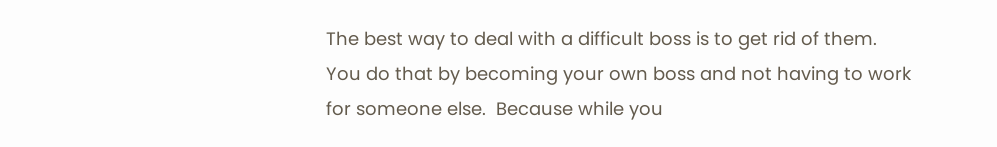The best way to deal with a difficult boss is to get rid of them.  You do that by becoming your own boss and not having to work for someone else.  Because while you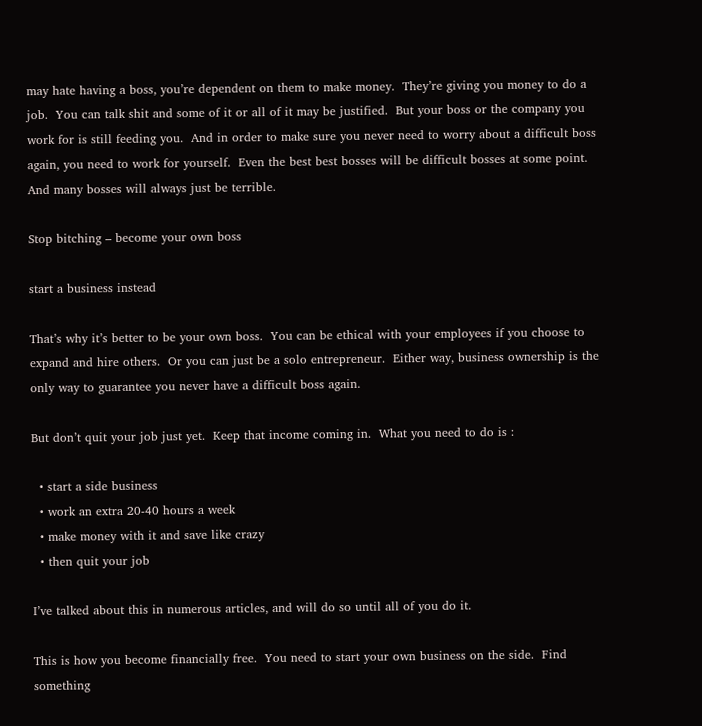may hate having a boss, you’re dependent on them to make money.  They’re giving you money to do a job.  You can talk shit and some of it or all of it may be justified.  But your boss or the company you work for is still feeding you.  And in order to make sure you never need to worry about a difficult boss again, you need to work for yourself.  Even the best best bosses will be difficult bosses at some point.  And many bosses will always just be terrible.

Stop bitching – become your own boss

start a business instead

That’s why it’s better to be your own boss.  You can be ethical with your employees if you choose to expand and hire others.  Or you can just be a solo entrepreneur.  Either way, business ownership is the only way to guarantee you never have a difficult boss again.

But don’t quit your job just yet.  Keep that income coming in.  What you need to do is :

  • start a side business
  • work an extra 20-40 hours a week
  • make money with it and save like crazy
  • then quit your job

I’ve talked about this in numerous articles, and will do so until all of you do it.

This is how you become financially free.  You need to start your own business on the side.  Find something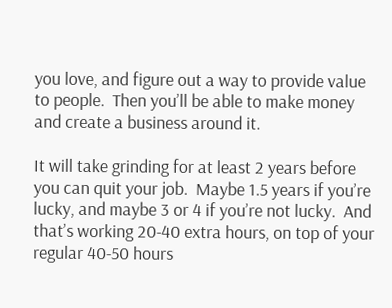you love, and figure out a way to provide value to people.  Then you’ll be able to make money and create a business around it.

It will take grinding for at least 2 years before you can quit your job.  Maybe 1.5 years if you’re lucky, and maybe 3 or 4 if you’re not lucky.  And that’s working 20-40 extra hours, on top of your regular 40-50 hours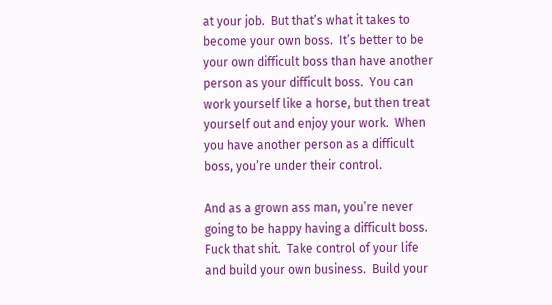at your job.  But that’s what it takes to become your own boss.  It’s better to be your own difficult boss than have another person as your difficult boss.  You can work yourself like a horse, but then treat yourself out and enjoy your work.  When you have another person as a difficult boss, you’re under their control.

And as a grown ass man, you’re never going to be happy having a difficult boss.  Fuck that shit.  Take control of your life and build your own business.  Build your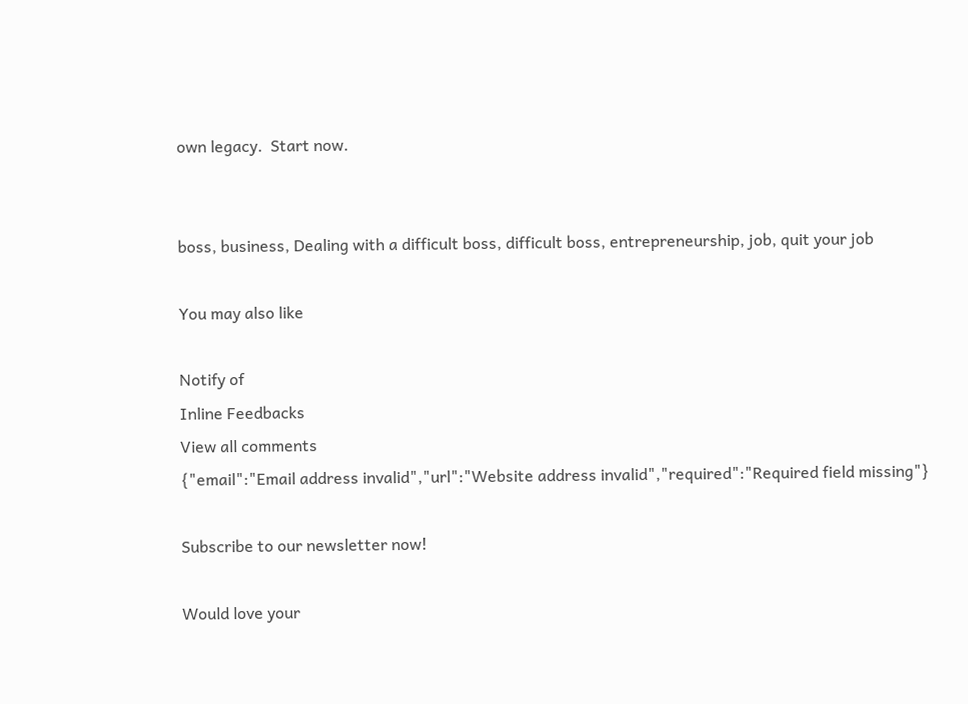own legacy.  Start now.


boss, business, Dealing with a difficult boss, difficult boss, entrepreneurship, job, quit your job

You may also like

Notify of
Inline Feedbacks
View all comments
{"email":"Email address invalid","url":"Website address invalid","required":"Required field missing"}

Subscribe to our newsletter now!

Would love your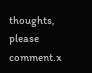thoughts, please comment.x